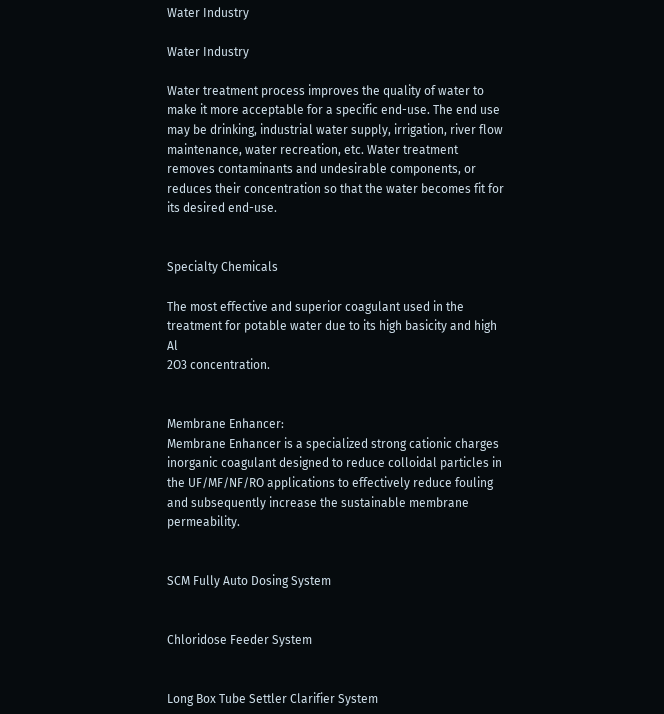Water Industry

Water Industry

Water treatment process improves the quality of water to make it more acceptable for a specific end-use. The end use may be drinking, industrial water supply, irrigation, river flow maintenance, water recreation, etc. Water treatment removes contaminants and undesirable components, or reduces their concentration so that the water becomes fit for its desired end-use.


Specialty Chemicals

The most effective and superior coagulant used in the treatment for potable water due to its high basicity and high Al
2O3 concentration.


Membrane Enhancer:
Membrane Enhancer is a specialized strong cationic charges inorganic coagulant designed to reduce colloidal particles in the UF/MF/NF/RO applications to effectively reduce fouling and subsequently increase the sustainable membrane permeability.


SCM Fully Auto Dosing System


Chloridose Feeder System


Long Box Tube Settler Clarifier System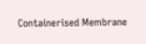Containerised Membrane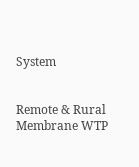System


Remote & Rural Membrane WTP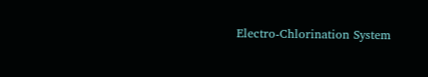Electro-Chlorination System